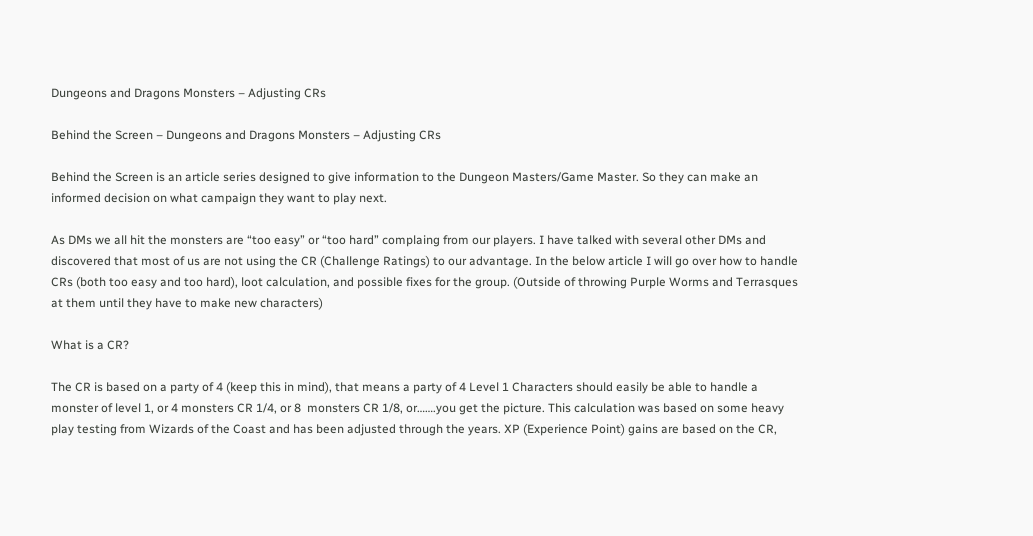Dungeons and Dragons Monsters – Adjusting CRs

Behind the Screen – Dungeons and Dragons Monsters – Adjusting CRs

Behind the Screen is an article series designed to give information to the Dungeon Masters/Game Master. So they can make an informed decision on what campaign they want to play next.

As DMs we all hit the monsters are “too easy” or “too hard” complaing from our players. I have talked with several other DMs and discovered that most of us are not using the CR (Challenge Ratings) to our advantage. In the below article I will go over how to handle CRs (both too easy and too hard), loot calculation, and possible fixes for the group. (Outside of throwing Purple Worms and Terrasques at them until they have to make new characters)

What is a CR?

The CR is based on a party of 4 (keep this in mind), that means a party of 4 Level 1 Characters should easily be able to handle a monster of level 1, or 4 monsters CR 1/4, or 8  monsters CR 1/8, or…….you get the picture. This calculation was based on some heavy play testing from Wizards of the Coast and has been adjusted through the years. XP (Experience Point) gains are based on the CR,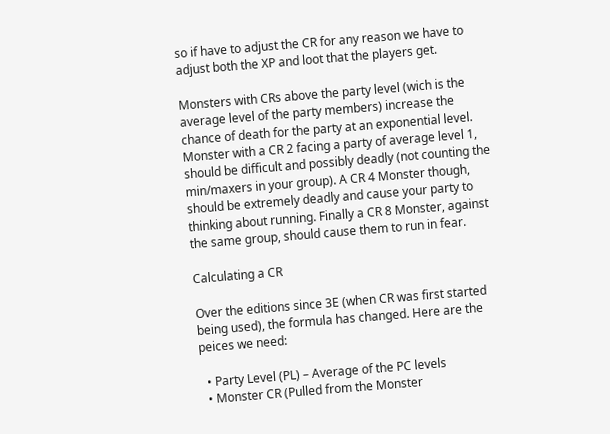so if have to adjust the CR for any reason we have to adjust both the XP and loot that the players get.

Monsters with CRs above the party level (wich is the average level of the party members) increase the chance of death for the party at an exponential level. Monster with a CR 2 facing a party of average level 1, should be difficult and possibly deadly (not counting the min/maxers in your group). A CR 4 Monster though, should be extremely deadly and cause your party to thinking about running. Finally a CR 8 Monster, against the same group, should cause them to run in fear.

Calculating a CR

Over the editions since 3E (when CR was first started being used), the formula has changed. Here are the peices we need:

  • Party Level (PL) – Average of the PC levels
  • Monster CR (Pulled from the Monster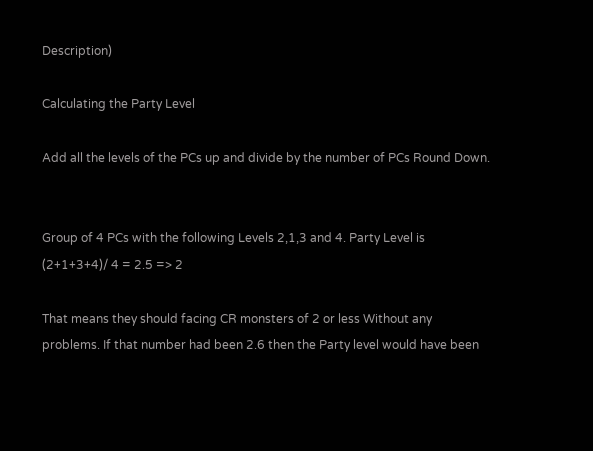Description)

Calculating the Party Level

Add all the levels of the PCs up and divide by the number of PCs Round Down.


Group of 4 PCs with the following Levels 2,1,3 and 4. Party Level is (2+1+3+4)/ 4 = 2.5 => 2

That means they should facing CR monsters of 2 or less Without any problems. If that number had been 2.6 then the Party level would have been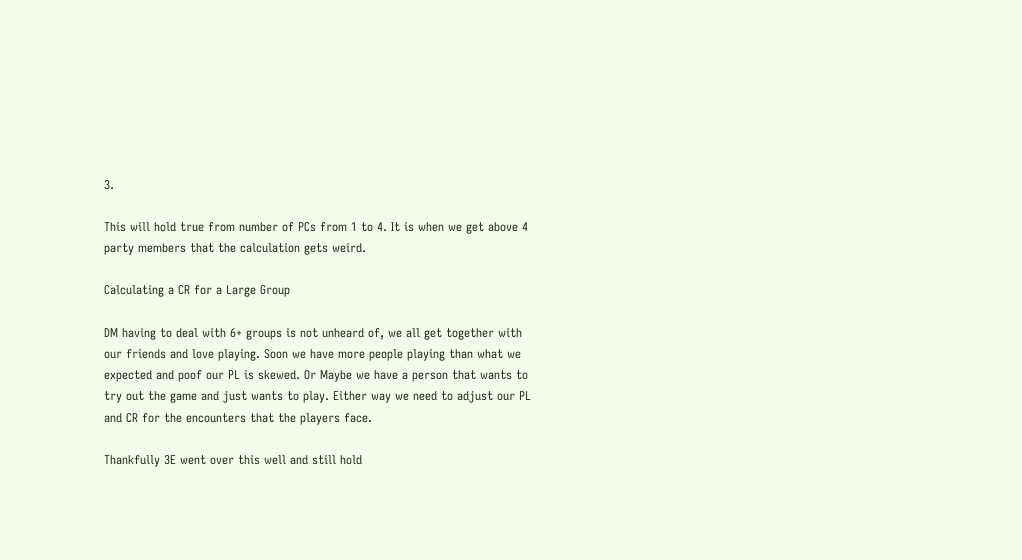3.

This will hold true from number of PCs from 1 to 4. It is when we get above 4 party members that the calculation gets weird.

Calculating a CR for a Large Group

DM having to deal with 6+ groups is not unheard of, we all get together with our friends and love playing. Soon we have more people playing than what we expected and poof our PL is skewed. Or Maybe we have a person that wants to try out the game and just wants to play. Either way we need to adjust our PL and CR for the encounters that the players face.

Thankfully 3E went over this well and still hold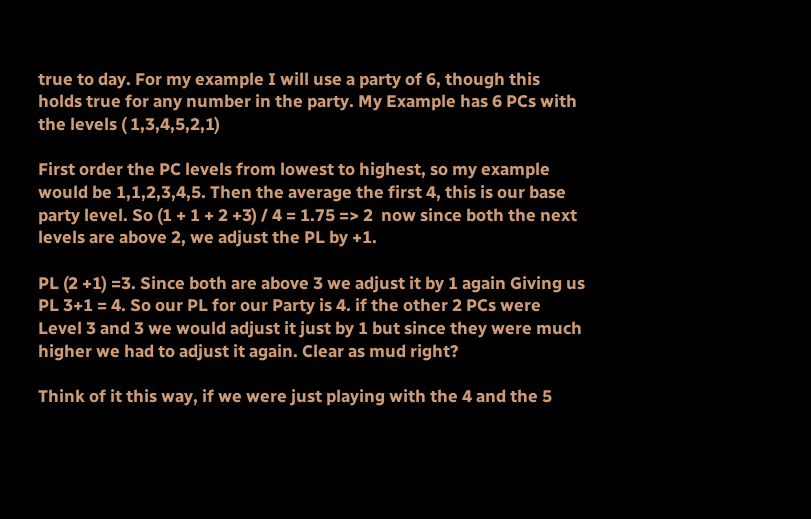true to day. For my example I will use a party of 6, though this holds true for any number in the party. My Example has 6 PCs with the levels ( 1,3,4,5,2,1)

First order the PC levels from lowest to highest, so my example would be 1,1,2,3,4,5. Then the average the first 4, this is our base party level. So (1 + 1 + 2 +3) / 4 = 1.75 => 2  now since both the next levels are above 2, we adjust the PL by +1.

PL (2 +1) =3. Since both are above 3 we adjust it by 1 again Giving us PL 3+1 = 4. So our PL for our Party is 4. if the other 2 PCs were Level 3 and 3 we would adjust it just by 1 but since they were much higher we had to adjust it again. Clear as mud right?

Think of it this way, if we were just playing with the 4 and the 5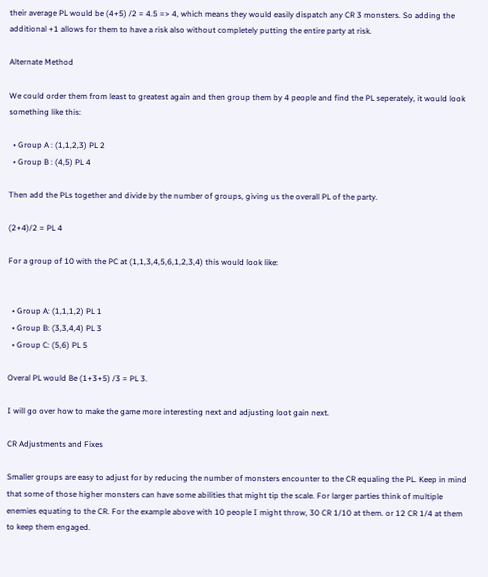their average PL would be (4+5) /2 = 4.5 => 4, which means they would easily dispatch any CR 3 monsters. So adding the additional +1 allows for them to have a risk also without completely putting the entire party at risk.

Alternate Method

We could order them from least to greatest again and then group them by 4 people and find the PL seperately, it would look something like this:

  • Group A : (1,1,2,3) PL 2
  • Group B : (4,5) PL 4

Then add the PLs together and divide by the number of groups, giving us the overall PL of the party.

(2+4)/2 = PL 4

For a group of 10 with the PC at (1,1,3,4,5,6,1,2,3,4) this would look like:


  • Group A: (1,1,1,2) PL 1
  • Group B: (3,3,4,4) PL 3
  • Group C: (5,6) PL 5

Overal PL would Be (1+3+5) /3 = PL 3.

I will go over how to make the game more interesting next and adjusting loot gain next.

CR Adjustments and Fixes

Smaller groups are easy to adjust for by reducing the number of monsters encounter to the CR equaling the PL. Keep in mind that some of those higher monsters can have some abilities that might tip the scale. For larger parties think of multiple enemies equating to the CR. For the example above with 10 people I might throw, 30 CR 1/10 at them. or 12 CR 1/4 at them to keep them engaged.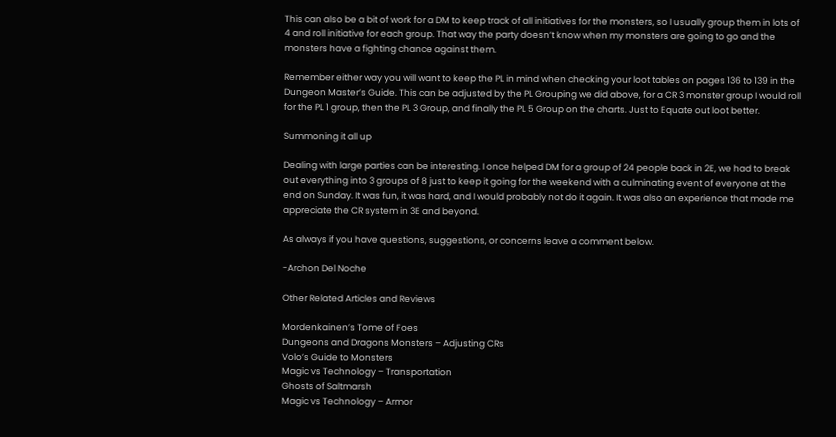This can also be a bit of work for a DM to keep track of all initiatives for the monsters, so I usually group them in lots of 4 and roll initiative for each group. That way the party doesn’t know when my monsters are going to go and the monsters have a fighting chance against them.

Remember either way you will want to keep the PL in mind when checking your loot tables on pages 136 to 139 in the Dungeon Master’s Guide. This can be adjusted by the PL Grouping we did above, for a CR 3 monster group I would roll for the PL 1 group, then the PL 3 Group, and finally the PL 5 Group on the charts. Just to Equate out loot better.

Summoning it all up

Dealing with large parties can be interesting. I once helped DM for a group of 24 people back in 2E, we had to break out everything into 3 groups of 8 just to keep it going for the weekend with a culminating event of everyone at the end on Sunday. It was fun, it was hard, and I would probably not do it again. It was also an experience that made me appreciate the CR system in 3E and beyond.

As always if you have questions, suggestions, or concerns leave a comment below.

-Archon Del Noche

Other Related Articles and Reviews

Mordenkainen’s Tome of Foes
Dungeons and Dragons Monsters – Adjusting CRs
Volo’s Guide to Monsters
Magic vs Technology – Transportation
Ghosts of Saltmarsh
Magic vs Technology – Armor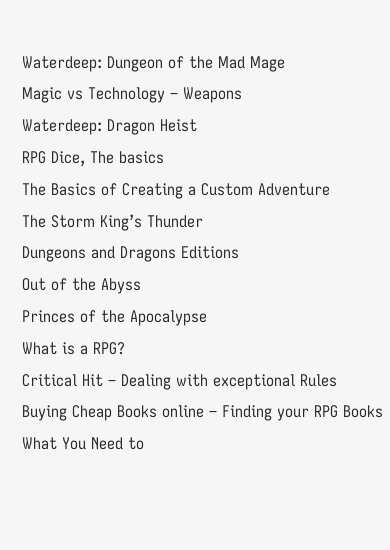Waterdeep: Dungeon of the Mad Mage
Magic vs Technology – Weapons
Waterdeep: Dragon Heist
RPG Dice, The basics
The Basics of Creating a Custom Adventure
The Storm King’s Thunder
Dungeons and Dragons Editions
Out of the Abyss
Princes of the Apocalypse
What is a RPG?
Critical Hit – Dealing with exceptional Rules
Buying Cheap Books online – Finding your RPG Books
What You Need to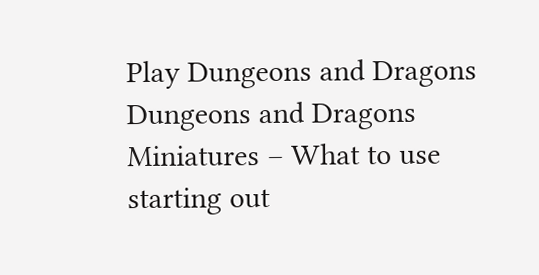Play Dungeons and Dragons
Dungeons and Dragons Miniatures – What to use starting out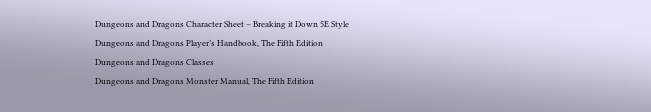Dungeons and Dragons Character Sheet – Breaking it Down 5E Style
Dungeons and Dragons Player’s Handbook, The Fifth Edition
Dungeons and Dragons Classes
Dungeons and Dragons Monster Manual, The Fifth Edition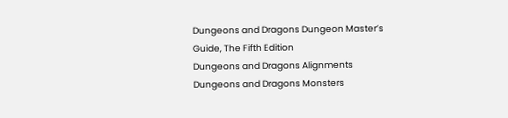Dungeons and Dragons Dungeon Master’s Guide, The Fifth Edition
Dungeons and Dragons Alignments
Dungeons and Dragons Monsters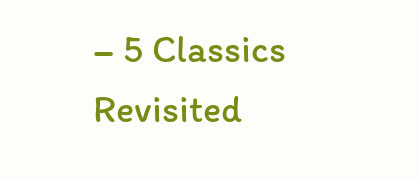– 5 Classics Revisited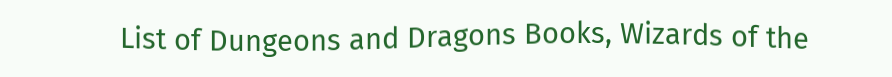List of Dungeons and Dragons Books, Wizards of the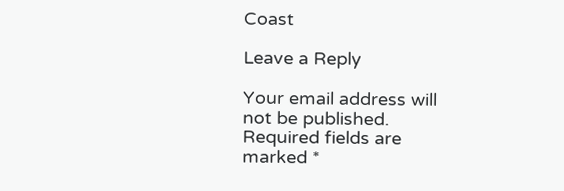Coast

Leave a Reply

Your email address will not be published. Required fields are marked *